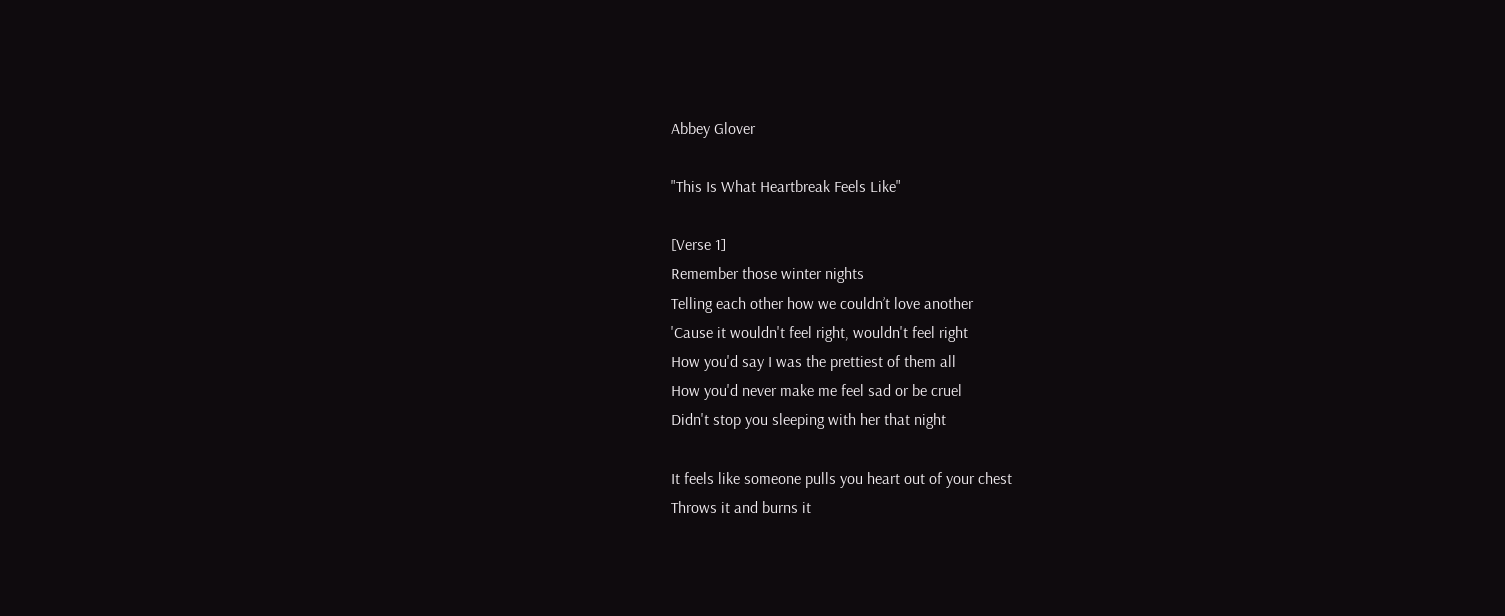Abbey Glover

"This Is What Heartbreak Feels Like"

[Verse 1]
Remember those winter nights
Telling each other how we couldn’t love another
'Cause it wouldn't feel right, wouldn't feel right
How you'd say I was the prettiest of them all
How you'd never make me feel sad or be cruel
Didn't stop you sleeping with her that night

It feels like someone pulls you heart out of your chest
Throws it and burns it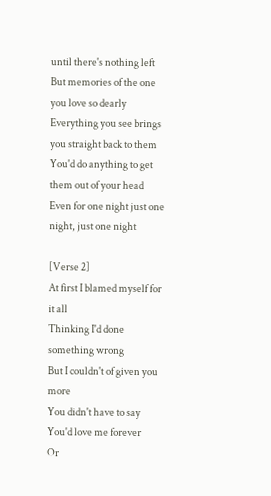until there's nothing left
But memories of the one you love so dearly
Everything you see brings you straight back to them
You'd do anything to get them out of your head
Even for one night just one night, just one night

[Verse 2]
At first I blamed myself for it all
Thinking I'd done something wrong
But I couldn't of given you more
You didn't have to say
You'd love me forever
Or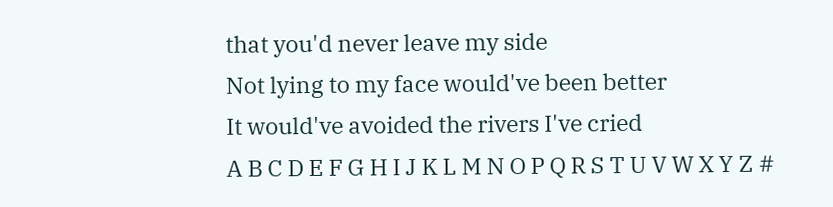that you'd never leave my side
Not lying to my face would've been better
It would've avoided the rivers I've cried
A B C D E F G H I J K L M N O P Q R S T U V W X Y Z #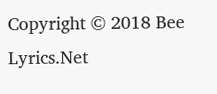Copyright © 2018 Bee Lyrics.Net